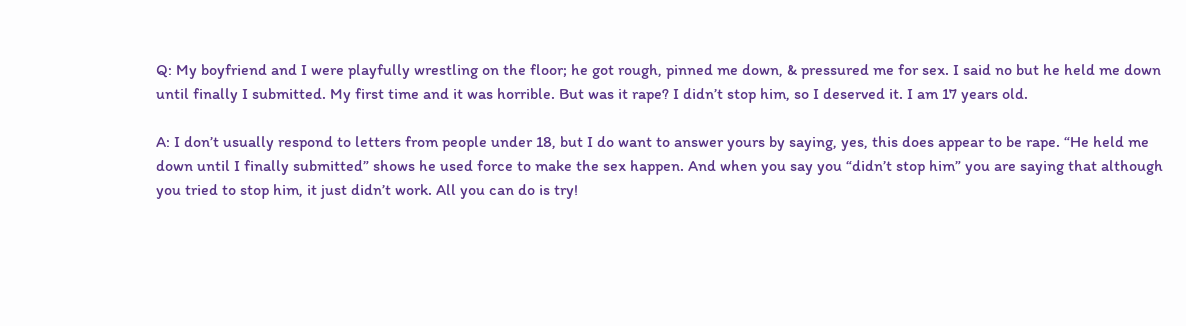Q: My boyfriend and I were playfully wrestling on the floor; he got rough, pinned me down, & pressured me for sex. I said no but he held me down until finally I submitted. My first time and it was horrible. But was it rape? I didn’t stop him, so I deserved it. I am 17 years old.

A: I don’t usually respond to letters from people under 18, but I do want to answer yours by saying, yes, this does appear to be rape. “He held me down until I finally submitted” shows he used force to make the sex happen. And when you say you “didn’t stop him” you are saying that although you tried to stop him, it just didn’t work. All you can do is try!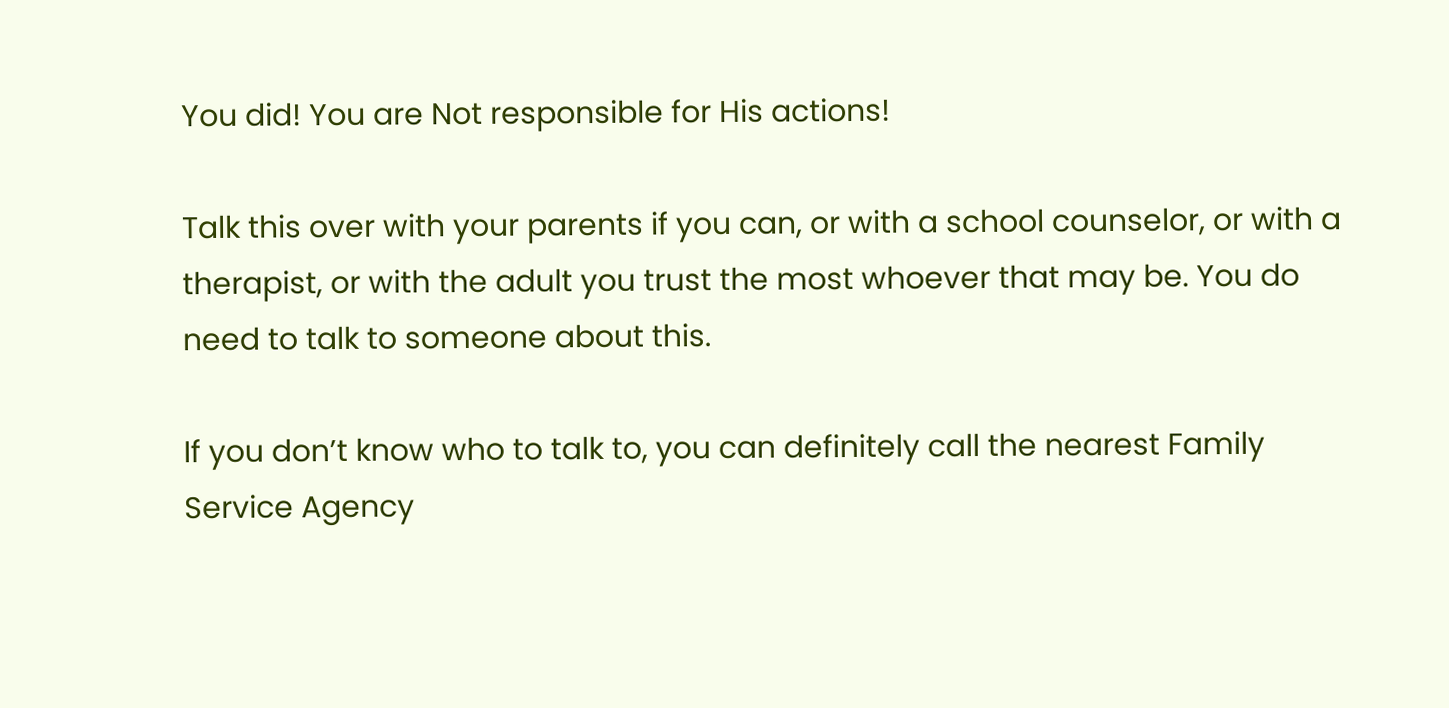You did! You are Not responsible for His actions!

Talk this over with your parents if you can, or with a school counselor, or with a therapist, or with the adult you trust the most whoever that may be. You do need to talk to someone about this.

If you don’t know who to talk to, you can definitely call the nearest Family Service Agency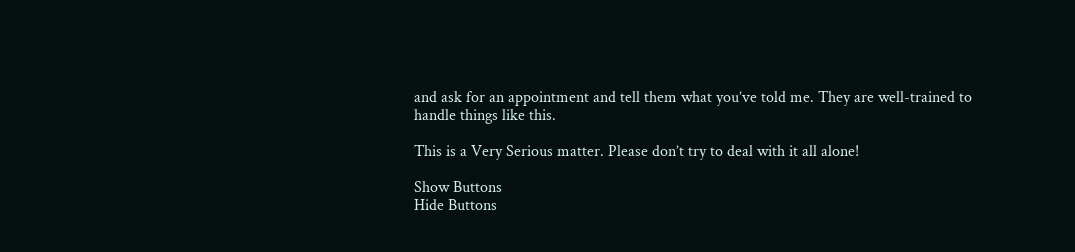and ask for an appointment and tell them what you’ve told me. They are well-trained to handle things like this.

This is a Very Serious matter. Please don’t try to deal with it all alone!

Show Buttons
Hide Buttons